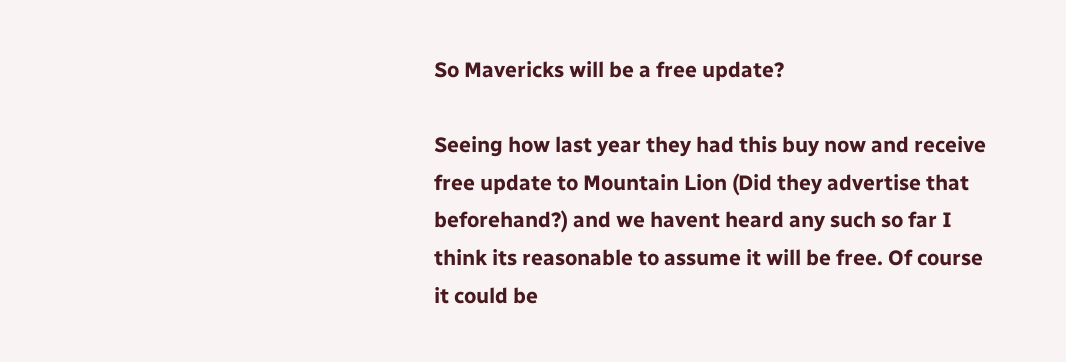So Mavericks will be a free update?

Seeing how last year they had this buy now and receive free update to Mountain Lion (Did they advertise that beforehand?) and we havent heard any such so far I think its reasonable to assume it will be free. Of course it could be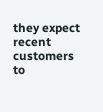they expect recent customers to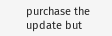purchase the update but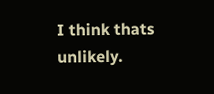I think thats unlikely.